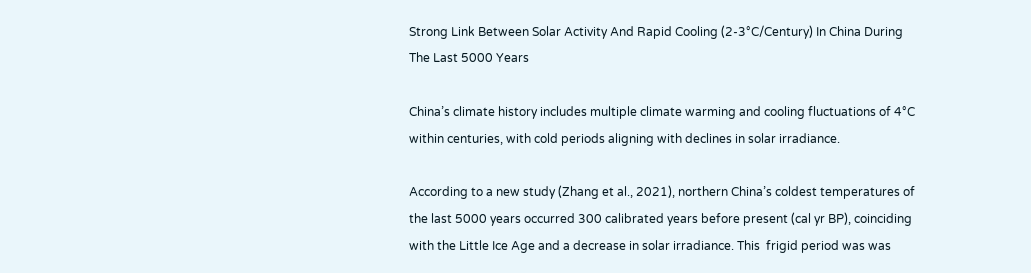Strong Link Between Solar Activity And Rapid Cooling (2-3°C/Century) In China During The Last 5000 Years

China’s climate history includes multiple climate warming and cooling fluctuations of 4°C within centuries, with cold periods aligning with declines in solar irradiance.

According to a new study (Zhang et al., 2021), northern China’s coldest temperatures of the last 5000 years occurred 300 calibrated years before present (cal yr BP), coinciding with the Little Ice Age and a decrease in solar irradiance. This  frigid period was was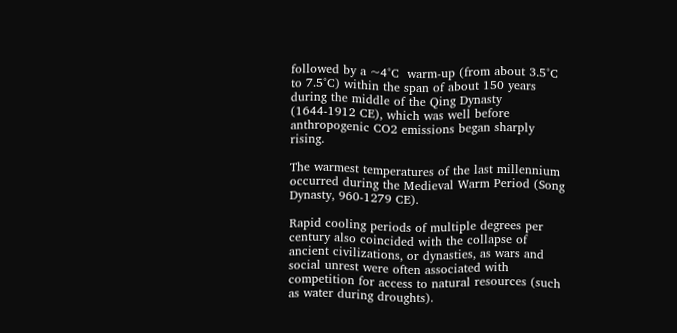followed by a ~4°C  warm-up (from about 3.5°C to 7.5°C) within the span of about 150 years during the middle of the Qing Dynasty (1644-1912 CE), which was well before anthropogenic CO2 emissions began sharply rising.

The warmest temperatures of the last millennium occurred during the Medieval Warm Period (Song Dynasty, 960-1279 CE).

Rapid cooling periods of multiple degrees per century also coincided with the collapse of ancient civilizations, or dynasties, as wars and social unrest were often associated with competition for access to natural resources (such as water during droughts).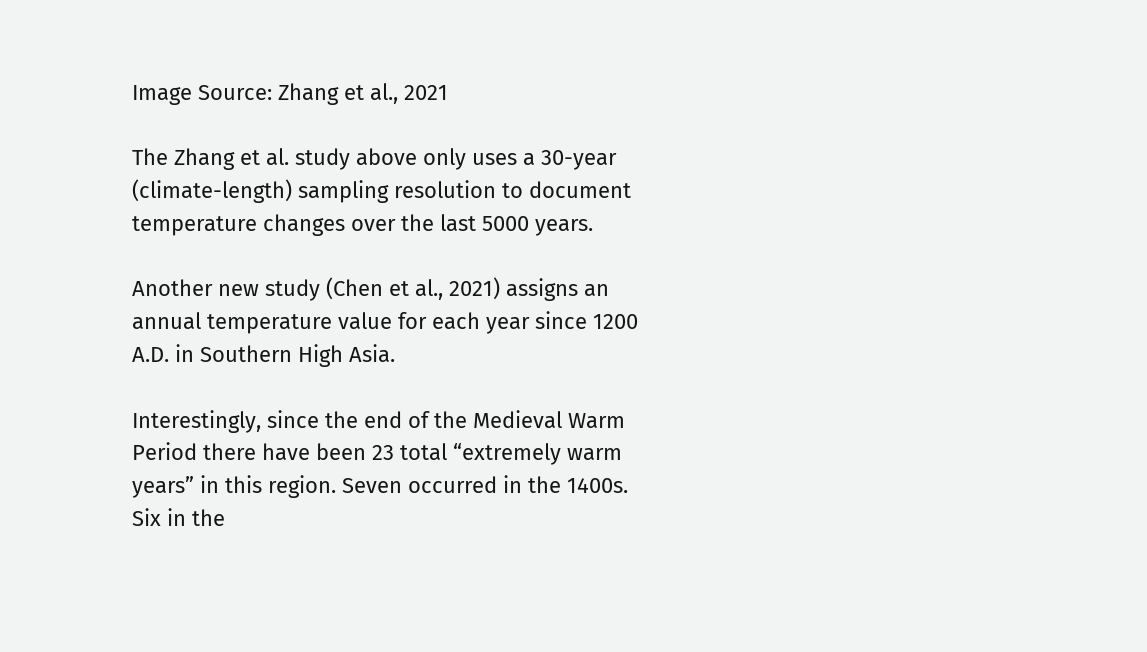Image Source: Zhang et al., 2021

The Zhang et al. study above only uses a 30-year (climate-length) sampling resolution to document temperature changes over the last 5000 years.

Another new study (Chen et al., 2021) assigns an annual temperature value for each year since 1200 A.D. in Southern High Asia.

Interestingly, since the end of the Medieval Warm Period there have been 23 total “extremely warm years” in this region. Seven occurred in the 1400s. Six in the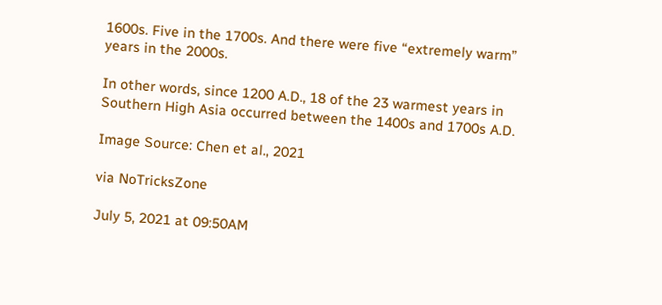1600s. Five in the 1700s. And there were five “extremely warm” years in the 2000s.

In other words, since 1200 A.D., 18 of the 23 warmest years in Southern High Asia occurred between the 1400s and 1700s A.D.

Image Source: Chen et al., 2021

via NoTricksZone

July 5, 2021 at 09:50AM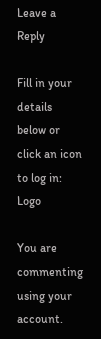Leave a Reply

Fill in your details below or click an icon to log in: Logo

You are commenting using your account.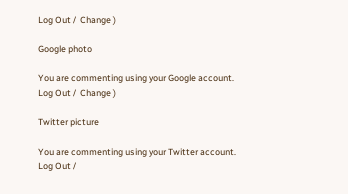Log Out /  Change )

Google photo

You are commenting using your Google account. Log Out /  Change )

Twitter picture

You are commenting using your Twitter account. Log Out /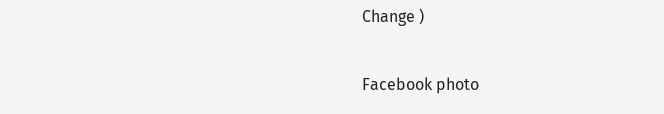Change )

Facebook photo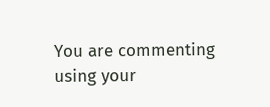You are commenting using your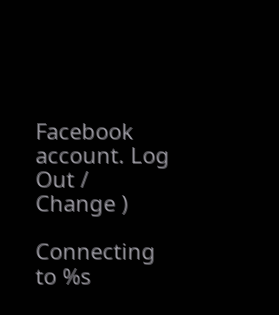Facebook account. Log Out /  Change )

Connecting to %s